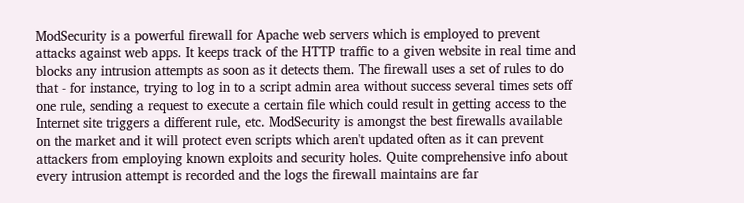ModSecurity is a powerful firewall for Apache web servers which is employed to prevent attacks against web apps. It keeps track of the HTTP traffic to a given website in real time and blocks any intrusion attempts as soon as it detects them. The firewall uses a set of rules to do that - for instance, trying to log in to a script admin area without success several times sets off one rule, sending a request to execute a certain file which could result in getting access to the Internet site triggers a different rule, etc. ModSecurity is amongst the best firewalls available on the market and it will protect even scripts which aren't updated often as it can prevent attackers from employing known exploits and security holes. Quite comprehensive info about every intrusion attempt is recorded and the logs the firewall maintains are far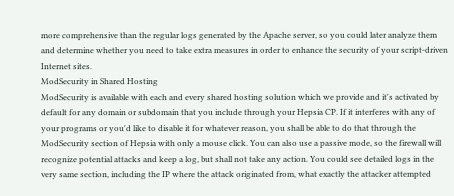more comprehensive than the regular logs generated by the Apache server, so you could later analyze them and determine whether you need to take extra measures in order to enhance the security of your script-driven Internet sites.
ModSecurity in Shared Hosting
ModSecurity is available with each and every shared hosting solution which we provide and it's activated by default for any domain or subdomain that you include through your Hepsia CP. If it interferes with any of your programs or you'd like to disable it for whatever reason, you shall be able to do that through the ModSecurity section of Hepsia with only a mouse click. You can also use a passive mode, so the firewall will recognize potential attacks and keep a log, but shall not take any action. You could see detailed logs in the very same section, including the IP where the attack originated from, what exactly the attacker attempted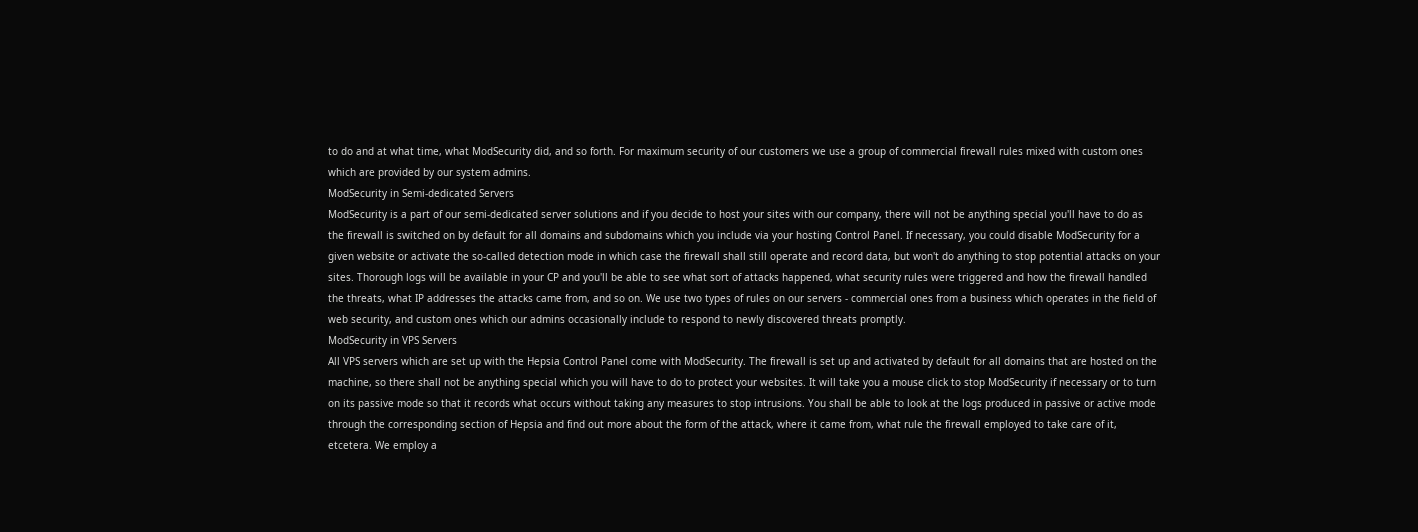to do and at what time, what ModSecurity did, and so forth. For maximum security of our customers we use a group of commercial firewall rules mixed with custom ones which are provided by our system admins.
ModSecurity in Semi-dedicated Servers
ModSecurity is a part of our semi-dedicated server solutions and if you decide to host your sites with our company, there will not be anything special you'll have to do as the firewall is switched on by default for all domains and subdomains which you include via your hosting Control Panel. If necessary, you could disable ModSecurity for a given website or activate the so-called detection mode in which case the firewall shall still operate and record data, but won't do anything to stop potential attacks on your sites. Thorough logs will be available in your CP and you'll be able to see what sort of attacks happened, what security rules were triggered and how the firewall handled the threats, what IP addresses the attacks came from, and so on. We use two types of rules on our servers - commercial ones from a business which operates in the field of web security, and custom ones which our admins occasionally include to respond to newly discovered threats promptly.
ModSecurity in VPS Servers
All VPS servers which are set up with the Hepsia Control Panel come with ModSecurity. The firewall is set up and activated by default for all domains that are hosted on the machine, so there shall not be anything special which you will have to do to protect your websites. It will take you a mouse click to stop ModSecurity if necessary or to turn on its passive mode so that it records what occurs without taking any measures to stop intrusions. You shall be able to look at the logs produced in passive or active mode through the corresponding section of Hepsia and find out more about the form of the attack, where it came from, what rule the firewall employed to take care of it, etcetera. We employ a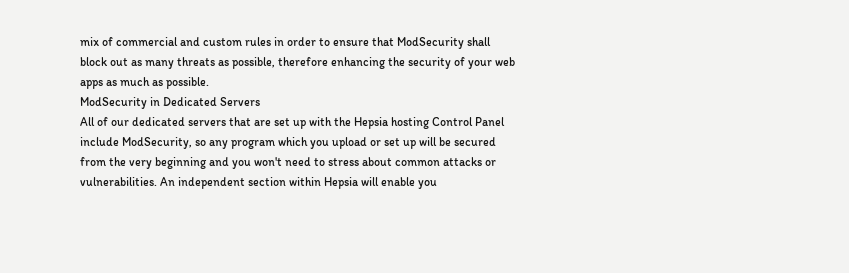mix of commercial and custom rules in order to ensure that ModSecurity shall block out as many threats as possible, therefore enhancing the security of your web apps as much as possible.
ModSecurity in Dedicated Servers
All of our dedicated servers that are set up with the Hepsia hosting Control Panel include ModSecurity, so any program which you upload or set up will be secured from the very beginning and you won't need to stress about common attacks or vulnerabilities. An independent section within Hepsia will enable you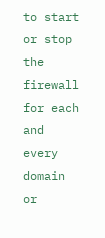to start or stop the firewall for each and every domain or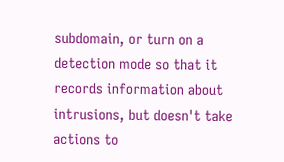subdomain, or turn on a detection mode so that it records information about intrusions, but doesn't take actions to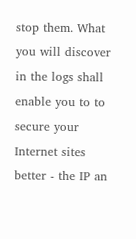stop them. What you will discover in the logs shall enable you to to secure your Internet sites better - the IP an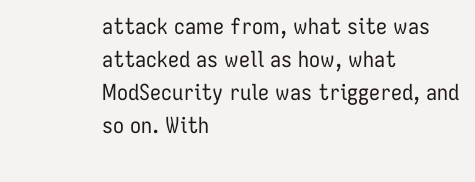attack came from, what site was attacked as well as how, what ModSecurity rule was triggered, and so on. With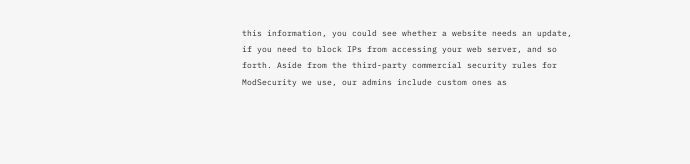this information, you could see whether a website needs an update, if you need to block IPs from accessing your web server, and so forth. Aside from the third-party commercial security rules for ModSecurity we use, our admins include custom ones as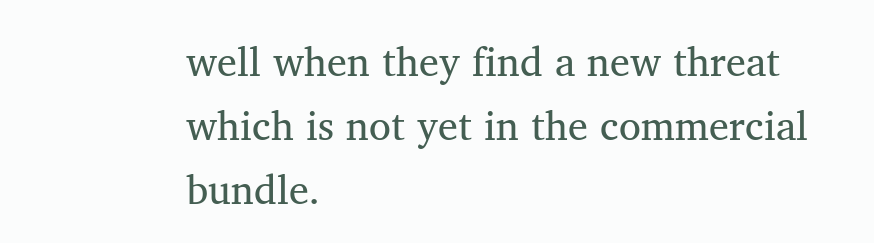well when they find a new threat which is not yet in the commercial bundle.